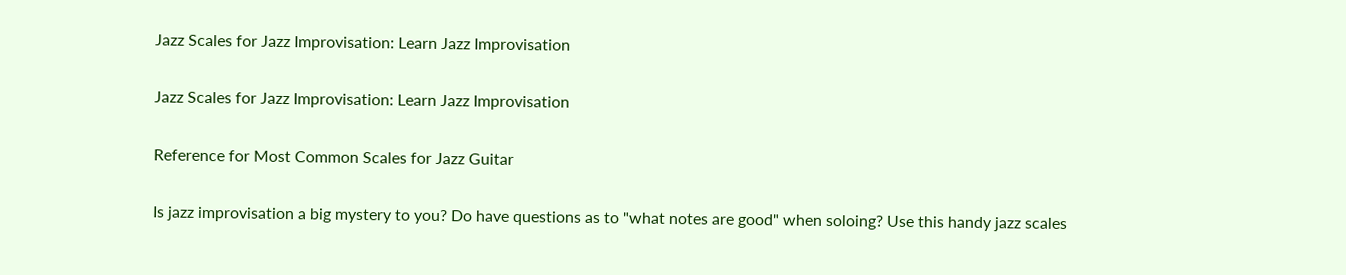Jazz Scales for Jazz Improvisation: Learn Jazz Improvisation

Jazz Scales for Jazz Improvisation: Learn Jazz Improvisation

Reference for Most Common Scales for Jazz Guitar

Is jazz improvisation a big mystery to you? Do have questions as to "what notes are good" when soloing? Use this handy jazz scales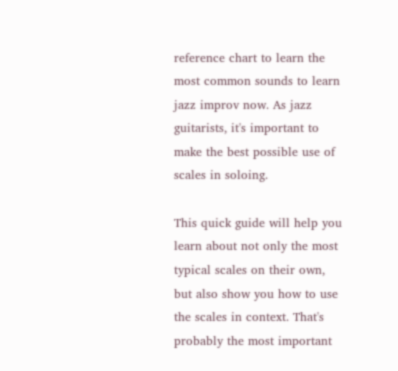reference chart to learn the most common sounds to learn jazz improv now. As jazz guitarists, it's important to make the best possible use of scales in soloing.

This quick guide will help you learn about not only the most typical scales on their own, but also show you how to use the scales in context. That's probably the most important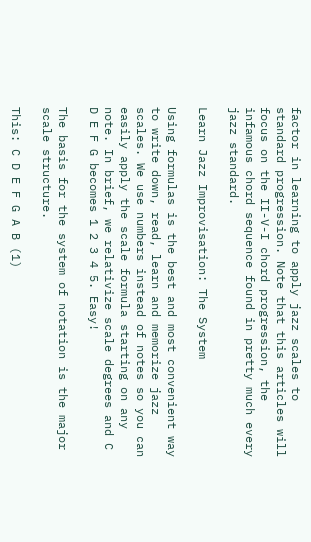factor in learning to apply jazz scales to standard progression. Note that this articles will focus on the II-V-I chord progression, the infamous chord sequence found in pretty much every jazz standard.

Learn Jazz Improvisation: The System

Using formulas is the best and most convenient way to write down, read, learn and memorize jazz scales. We use numbers instead of notes so you can easily apply the scale formula starting on any note. In brief, we relativize scale degrees and C D E F G becomes 1 2 3 4 5. Easy!

The basis for the system of notation is the major scale structure.

This: C D E F G A B (1)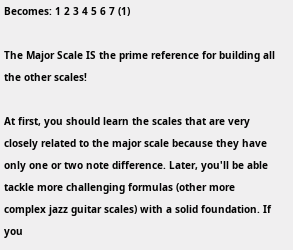Becomes: 1 2 3 4 5 6 7 (1)

The Major Scale IS the prime reference for building all the other scales!

At first, you should learn the scales that are very closely related to the major scale because they have only one or two note difference. Later, you'll be able tackle more challenging formulas (other more complex jazz guitar scales) with a solid foundation. If you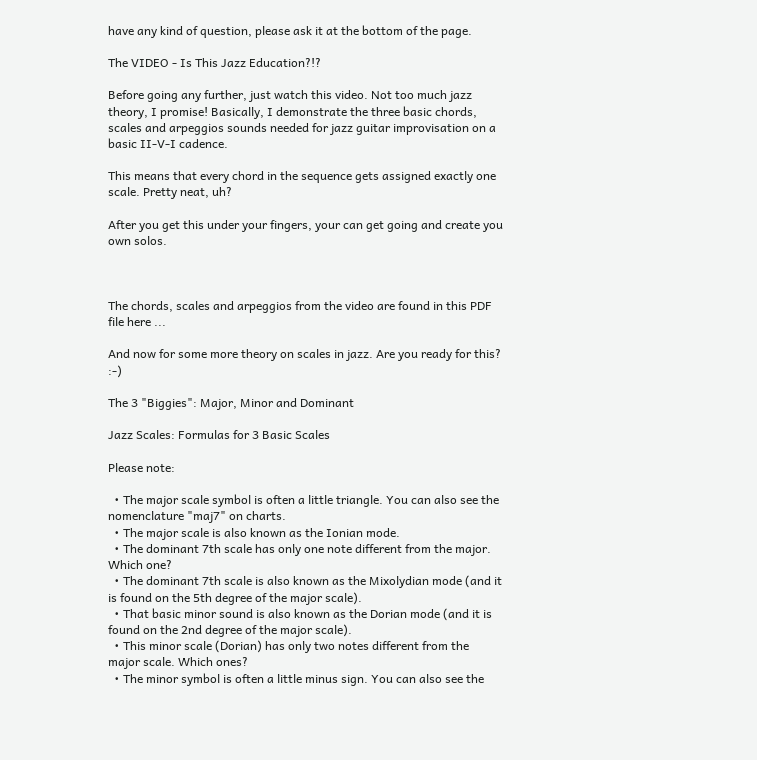have any kind of question, please ask it at the bottom of the page.

The VIDEO - Is This Jazz Education?!?

Before going any further, just watch this video. Not too much jazz theory, I promise! Basically, I demonstrate the three basic chords, scales and arpeggios sounds needed for jazz guitar improvisation on a basic II-V-I cadence.

This means that every chord in the sequence gets assigned exactly one scale. Pretty neat, uh?

After you get this under your fingers, your can get going and create you own solos.



The chords, scales and arpeggios from the video are found in this PDF file here ...

And now for some more theory on scales in jazz. Are you ready for this? :-)

The 3 "Biggies": Major, Minor and Dominant

Jazz Scales: Formulas for 3 Basic Scales

Please note:

  • The major scale symbol is often a little triangle. You can also see the nomenclature "maj7" on charts.
  • The major scale is also known as the Ionian mode.
  • The dominant 7th scale has only one note different from the major. Which one?
  • The dominant 7th scale is also known as the Mixolydian mode (and it is found on the 5th degree of the major scale).
  • That basic minor sound is also known as the Dorian mode (and it is found on the 2nd degree of the major scale).
  • This minor scale (Dorian) has only two notes different from the major scale. Which ones?
  • The minor symbol is often a little minus sign. You can also see the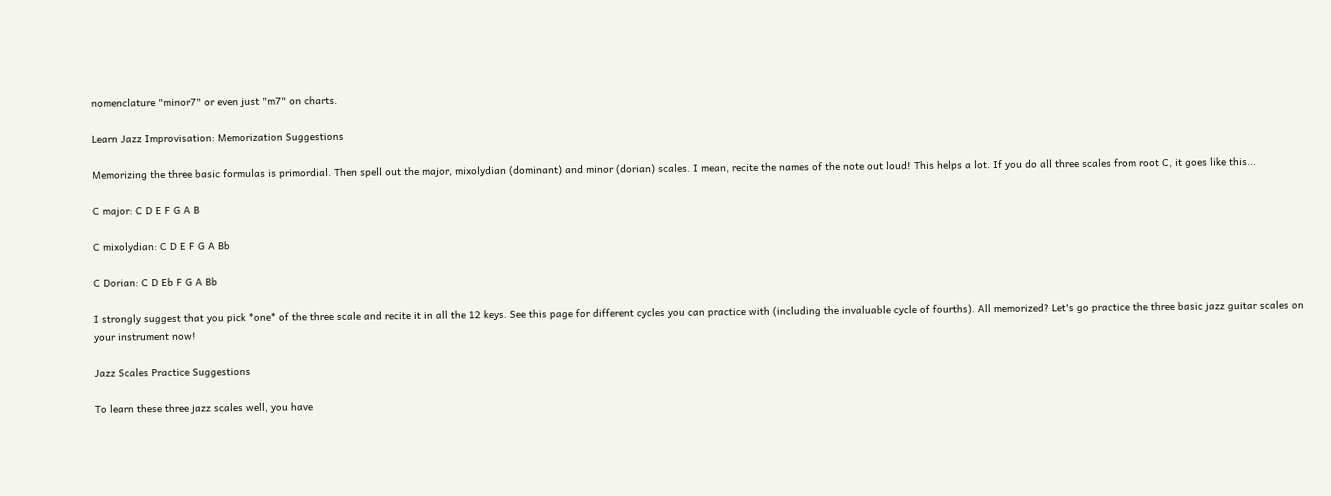nomenclature "minor7" or even just "m7" on charts.

Learn Jazz Improvisation: Memorization Suggestions

Memorizing the three basic formulas is primordial. Then spell out the major, mixolydian (dominant) and minor (dorian) scales. I mean, recite the names of the note out loud! This helps a lot. If you do all three scales from root C, it goes like this...

C major: C D E F G A B

C mixolydian: C D E F G A Bb

C Dorian: C D Eb F G A Bb

I strongly suggest that you pick *one* of the three scale and recite it in all the 12 keys. See this page for different cycles you can practice with (including the invaluable cycle of fourths). All memorized? Let's go practice the three basic jazz guitar scales on your instrument now!

Jazz Scales Practice Suggestions

To learn these three jazz scales well, you have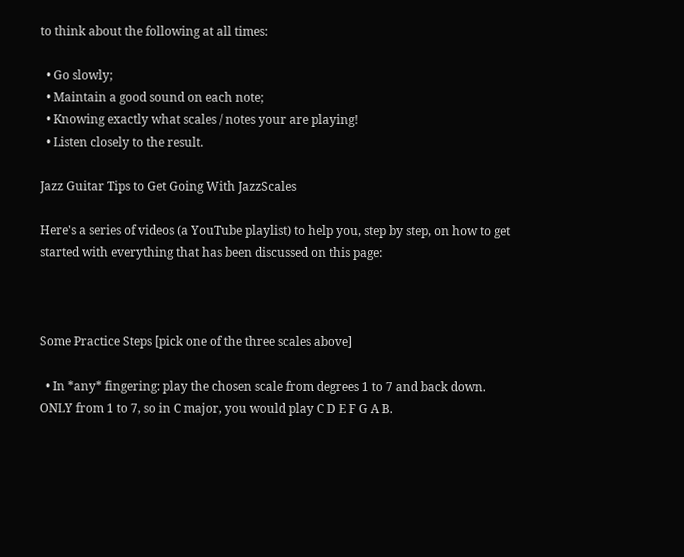to think about the following at all times:

  • Go slowly;
  • Maintain a good sound on each note;
  • Knowing exactly what scales / notes your are playing!
  • Listen closely to the result.

Jazz Guitar Tips to Get Going With JazzScales

Here's a series of videos (a YouTube playlist) to help you, step by step, on how to get started with everything that has been discussed on this page:



Some Practice Steps [pick one of the three scales above]

  • In *any* fingering: play the chosen scale from degrees 1 to 7 and back down. ONLY from 1 to 7, so in C major, you would play C D E F G A B.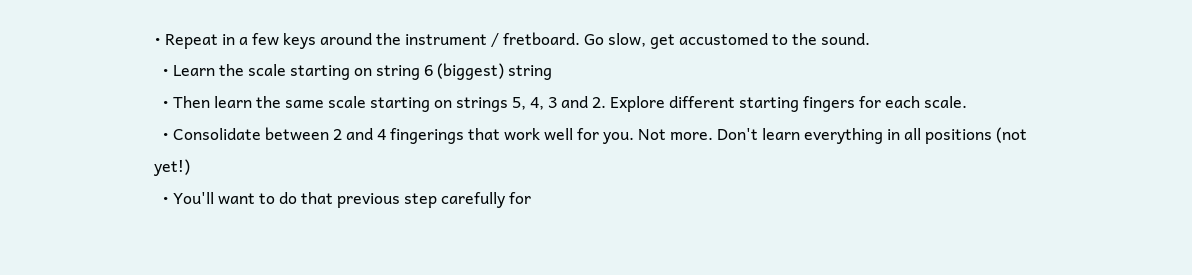• Repeat in a few keys around the instrument / fretboard. Go slow, get accustomed to the sound.
  • Learn the scale starting on string 6 (biggest) string
  • Then learn the same scale starting on strings 5, 4, 3 and 2. Explore different starting fingers for each scale.
  • Consolidate between 2 and 4 fingerings that work well for you. Not more. Don't learn everything in all positions (not yet!)
  • You'll want to do that previous step carefully for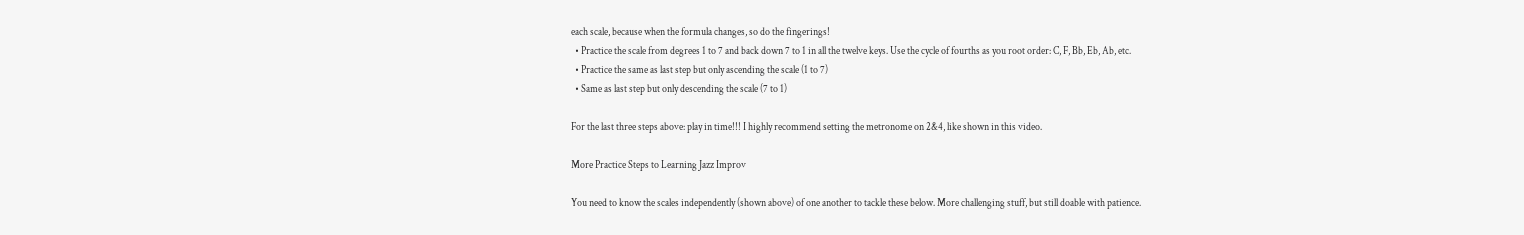each scale, because when the formula changes, so do the fingerings!
  • Practice the scale from degrees 1 to 7 and back down 7 to 1 in all the twelve keys. Use the cycle of fourths as you root order: C, F, Bb, Eb, Ab, etc.
  • Practice the same as last step but only ascending the scale (1 to 7)
  • Same as last step but only descending the scale (7 to 1)

For the last three steps above: play in time!!! I highly recommend setting the metronome on 2&4, like shown in this video.

More Practice Steps to Learning Jazz Improv

You need to know the scales independently (shown above) of one another to tackle these below. More challenging stuff, but still doable with patience.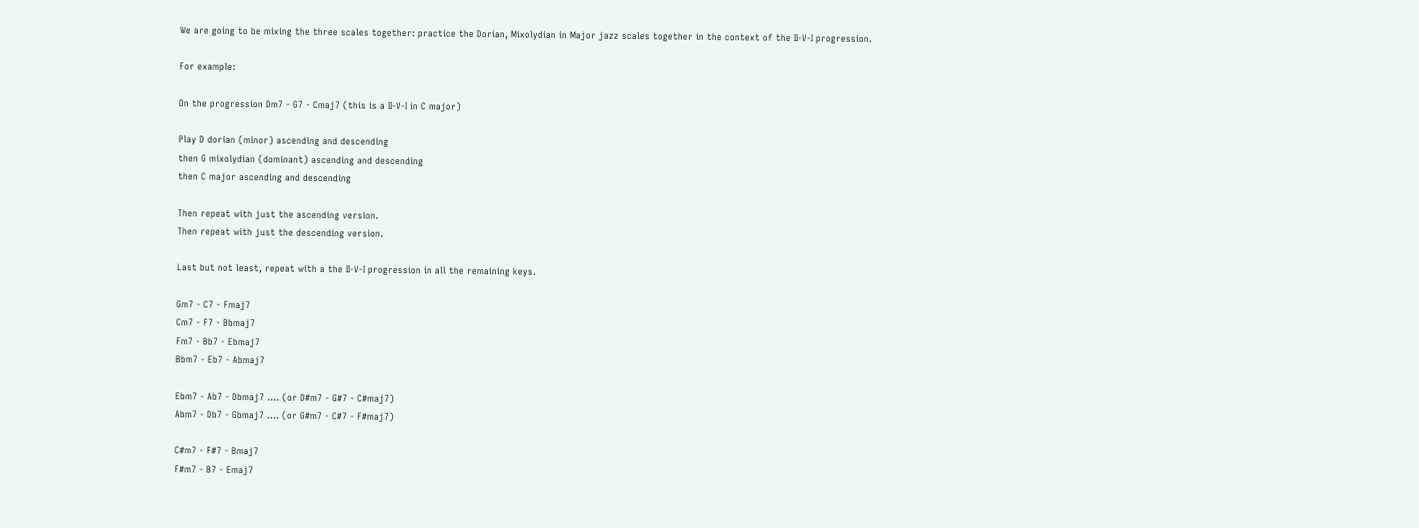We are going to be mixing the three scales together: practice the Dorian, Mixolydian in Major jazz scales together in the context of the II-V-I progression.

For example:

On the progression Dm7 - G7 - Cmaj7 (this is a II-V-I in C major)

Play D dorian (minor) ascending and descending
then G mixolydian (dominant) ascending and descending
then C major ascending and descending

Then repeat with just the ascending version.
Then repeat with just the descending version.

Last but not least, repeat with a the II-V-I progression in all the remaining keys.

Gm7 - C7 - Fmaj7
Cm7 - F7 - Bbmaj7
Fm7 - Bb7 - Ebmaj7
Bbm7 - Eb7 - Abmaj7

Ebm7 - Ab7 - Dbmaj7 .... (or D#m7 - G#7 - C#maj7)
Abm7 - Db7 - Gbmaj7 .... (or G#m7 - C#7 - F#maj7)

C#m7 - F#7 - Bmaj7
F#m7 - B7 - Emaj7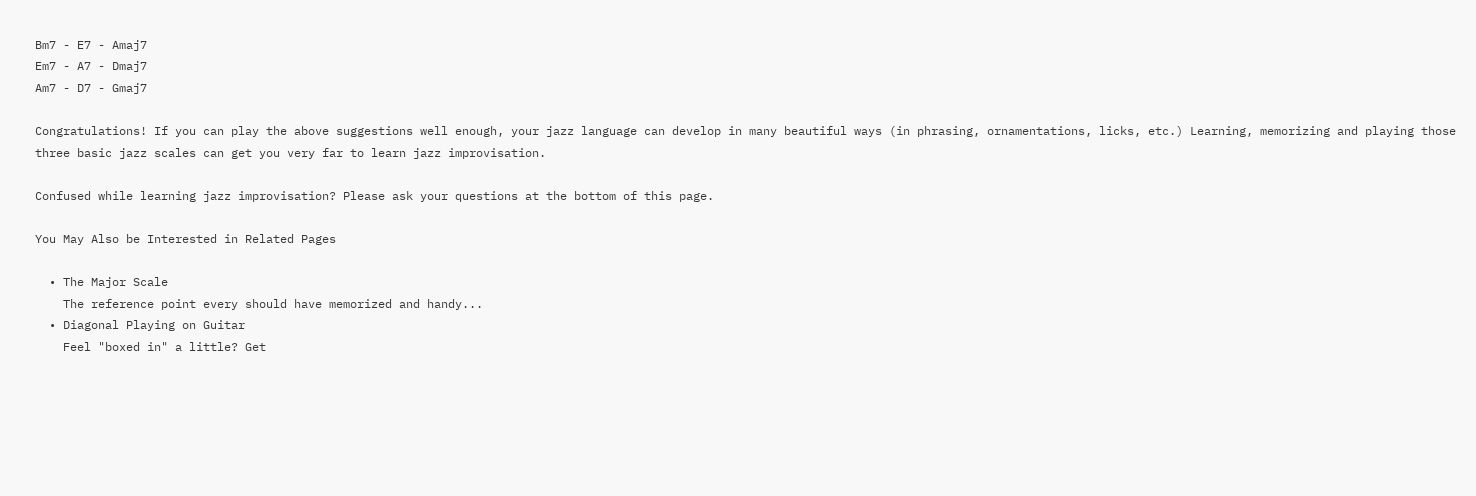Bm7 - E7 - Amaj7
Em7 - A7 - Dmaj7
Am7 - D7 - Gmaj7

Congratulations! If you can play the above suggestions well enough, your jazz language can develop in many beautiful ways (in phrasing, ornamentations, licks, etc.) Learning, memorizing and playing those three basic jazz scales can get you very far to learn jazz improvisation.

Confused while learning jazz improvisation? Please ask your questions at the bottom of this page.

You May Also be Interested in Related Pages

  • The Major Scale
    The reference point every should have memorized and handy...
  • Diagonal Playing on Guitar
    Feel "boxed in" a little? Get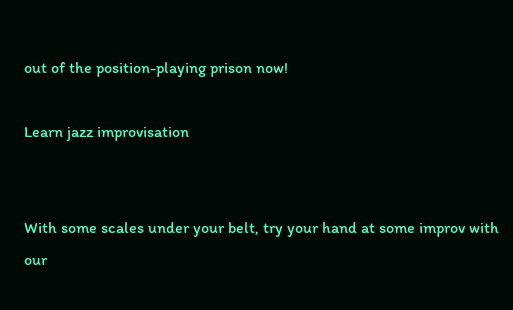out of the position-playing prison now!

Learn jazz improvisation


With some scales under your belt, try your hand at some improv with our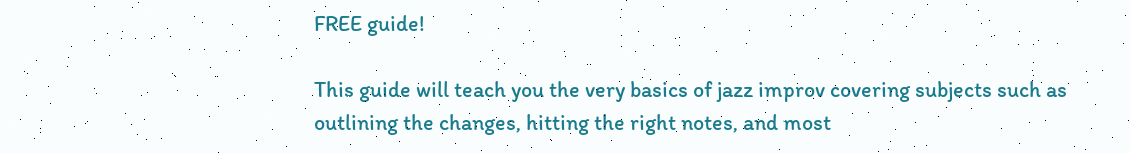FREE guide!

This guide will teach you the very basics of jazz improv covering subjects such as outlining the changes, hitting the right notes, and most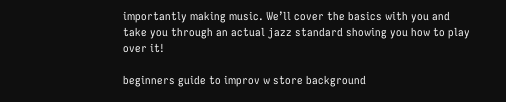importantly making music. We’ll cover the basics with you and take you through an actual jazz standard showing you how to play over it!

beginners guide to improv w store background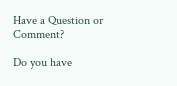Have a Question or Comment?

Do you have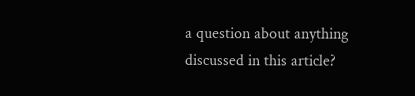a question about anything discussed in this article?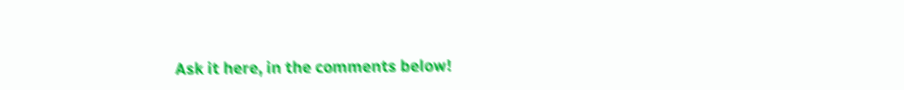Ask it here, in the comments below!